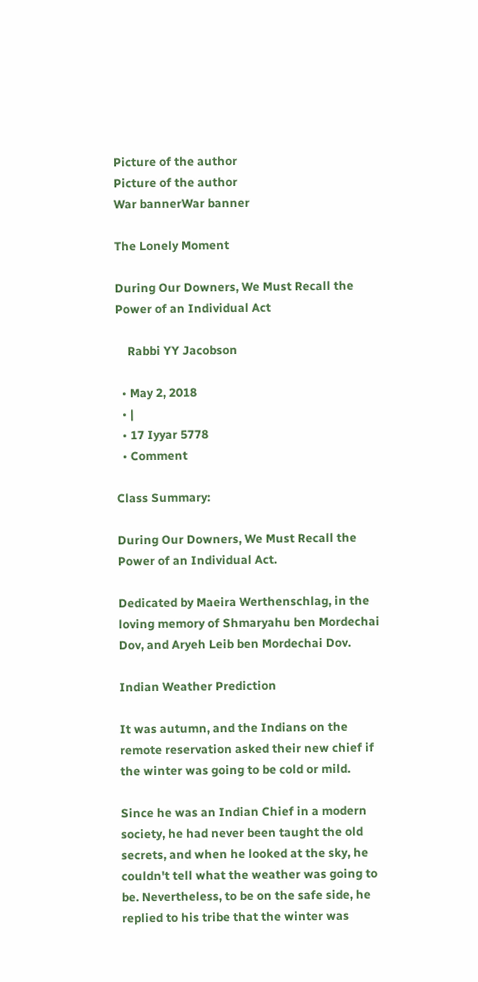Picture of the author
Picture of the author
War bannerWar banner

The Lonely Moment

During Our Downers, We Must Recall the Power of an Individual Act

    Rabbi YY Jacobson

  • May 2, 2018
  • |
  • 17 Iyyar 5778
  • Comment

Class Summary:

During Our Downers, We Must Recall the Power of an Individual Act.

Dedicated by Maeira Werthenschlag, in the loving memory of Shmaryahu ben Mordechai Dov, and Aryeh Leib ben Mordechai Dov.

Indian Weather Prediction

It was autumn, and the Indians on the remote reservation asked their new chief if the winter was going to be cold or mild.

Since he was an Indian Chief in a modern society, he had never been taught the old secrets, and when he looked at the sky, he couldn't tell what the weather was going to be. Nevertheless, to be on the safe side, he replied to his tribe that the winter was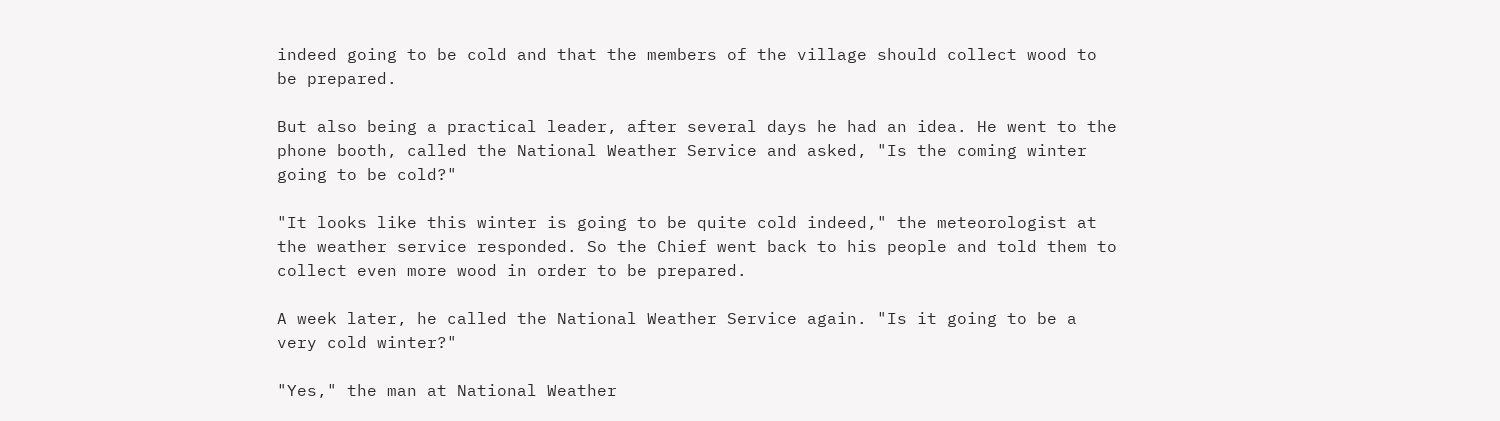indeed going to be cold and that the members of the village should collect wood to be prepared.

But also being a practical leader, after several days he had an idea. He went to the phone booth, called the National Weather Service and asked, "Is the coming winter going to be cold?"

"It looks like this winter is going to be quite cold indeed," the meteorologist at the weather service responded. So the Chief went back to his people and told them to collect even more wood in order to be prepared.

A week later, he called the National Weather Service again. "Is it going to be a very cold winter?"

"Yes," the man at National Weather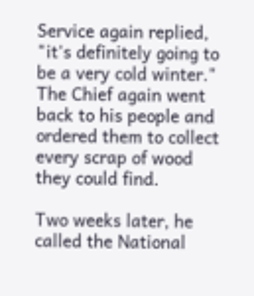Service again replied, "it's definitely going to be a very cold winter." The Chief again went back to his people and ordered them to collect every scrap of wood they could find.

Two weeks later, he called the National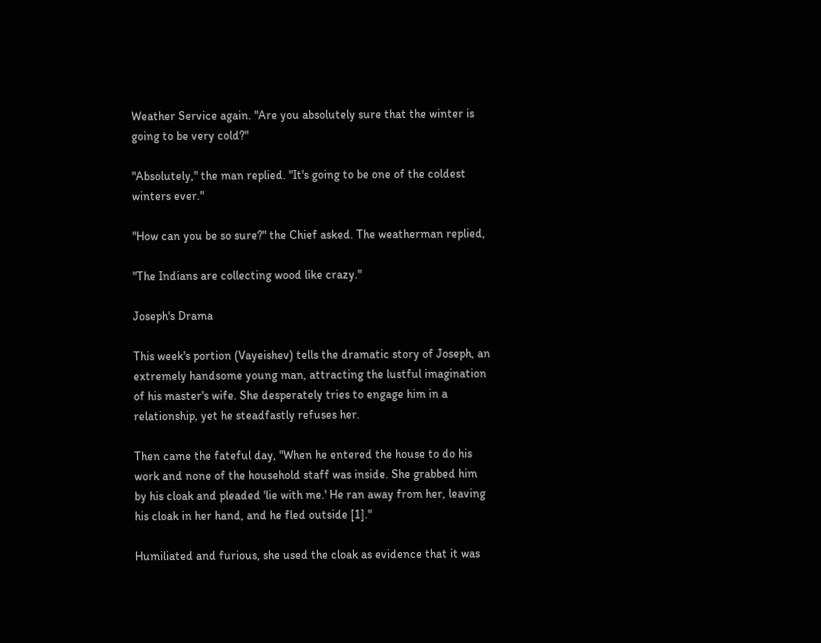Weather Service again. "Are you absolutely sure that the winter is going to be very cold?"

"Absolutely," the man replied. "It's going to be one of the coldest winters ever."

"How can you be so sure?" the Chief asked. The weatherman replied,

"The Indians are collecting wood like crazy."

Joseph's Drama

This week's portion (Vayeishev) tells the dramatic story of Joseph, an extremely handsome young man, attracting the lustful imagination of his master's wife. She desperately tries to engage him in a relationship, yet he steadfastly refuses her.

Then came the fateful day, "When he entered the house to do his work and none of the household staff was inside. She grabbed him by his cloak and pleaded 'lie with me.' He ran away from her, leaving his cloak in her hand, and he fled outside [1]."

Humiliated and furious, she used the cloak as evidence that it was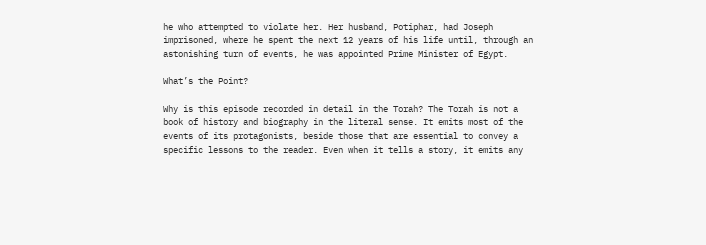he who attempted to violate her. Her husband, Potiphar, had Joseph imprisoned, where he spent the next 12 years of his life until, through an astonishing turn of events, he was appointed Prime Minister of Egypt.

What’s the Point?

Why is this episode recorded in detail in the Torah? The Torah is not a book of history and biography in the literal sense. It emits most of the events of its protagonists, beside those that are essential to convey a specific lessons to the reader. Even when it tells a story, it emits any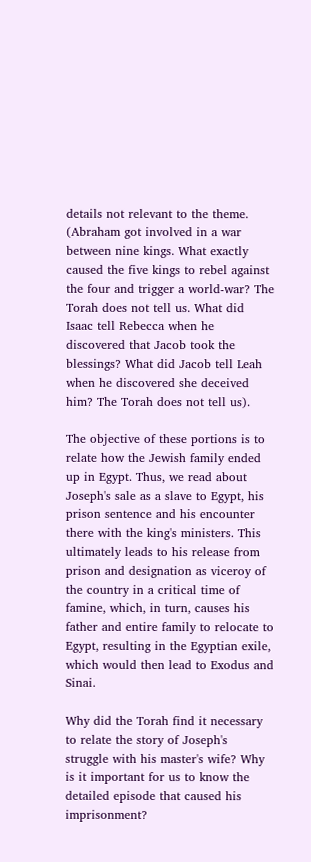details not relevant to the theme. (Abraham got involved in a war between nine kings. What exactly caused the five kings to rebel against the four and trigger a world-war? The Torah does not tell us. What did Isaac tell Rebecca when he discovered that Jacob took the blessings? What did Jacob tell Leah when he discovered she deceived him? The Torah does not tell us).

The objective of these portions is to relate how the Jewish family ended up in Egypt. Thus, we read about Joseph's sale as a slave to Egypt, his prison sentence and his encounter there with the king's ministers. This ultimately leads to his release from prison and designation as viceroy of the country in a critical time of famine, which, in turn, causes his father and entire family to relocate to Egypt, resulting in the Egyptian exile, which would then lead to Exodus and Sinai.

Why did the Torah find it necessary to relate the story of Joseph's struggle with his master's wife? Why is it important for us to know the detailed episode that caused his imprisonment?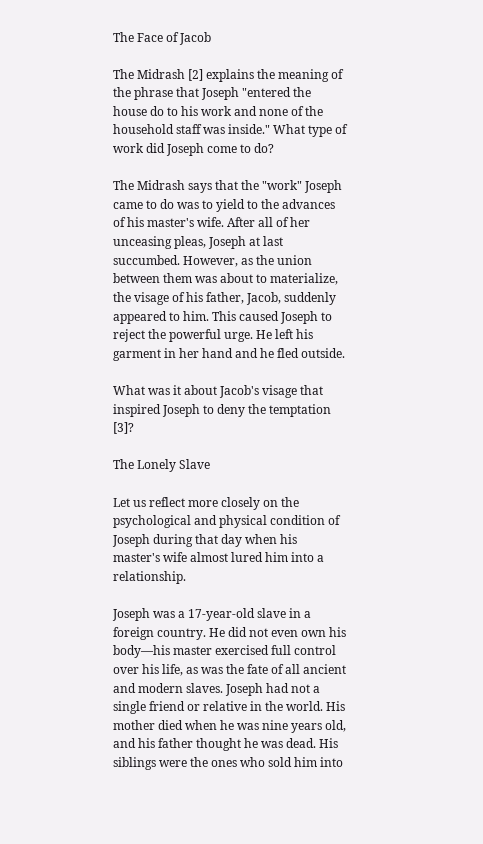The Face of Jacob

The Midrash [2] explains the meaning of the phrase that Joseph "entered the house do to his work and none of the household staff was inside." What type of work did Joseph come to do?

The Midrash says that the "work" Joseph came to do was to yield to the advances of his master's wife. After all of her unceasing pleas, Joseph at last succumbed. However, as the union between them was about to materialize, the visage of his father, Jacob, suddenly appeared to him. This caused Joseph to reject the powerful urge. He left his garment in her hand and he fled outside.

What was it about Jacob's visage that inspired Joseph to deny the temptation [3]?

The Lonely Slave

Let us reflect more closely on the psychological and physical condition of Joseph during that day when his master's wife almost lured him into a relationship.

Joseph was a 17-year-old slave in a foreign country. He did not even own his body—his master exercised full control over his life, as was the fate of all ancient and modern slaves. Joseph had not a single friend or relative in the world. His mother died when he was nine years old, and his father thought he was dead. His siblings were the ones who sold him into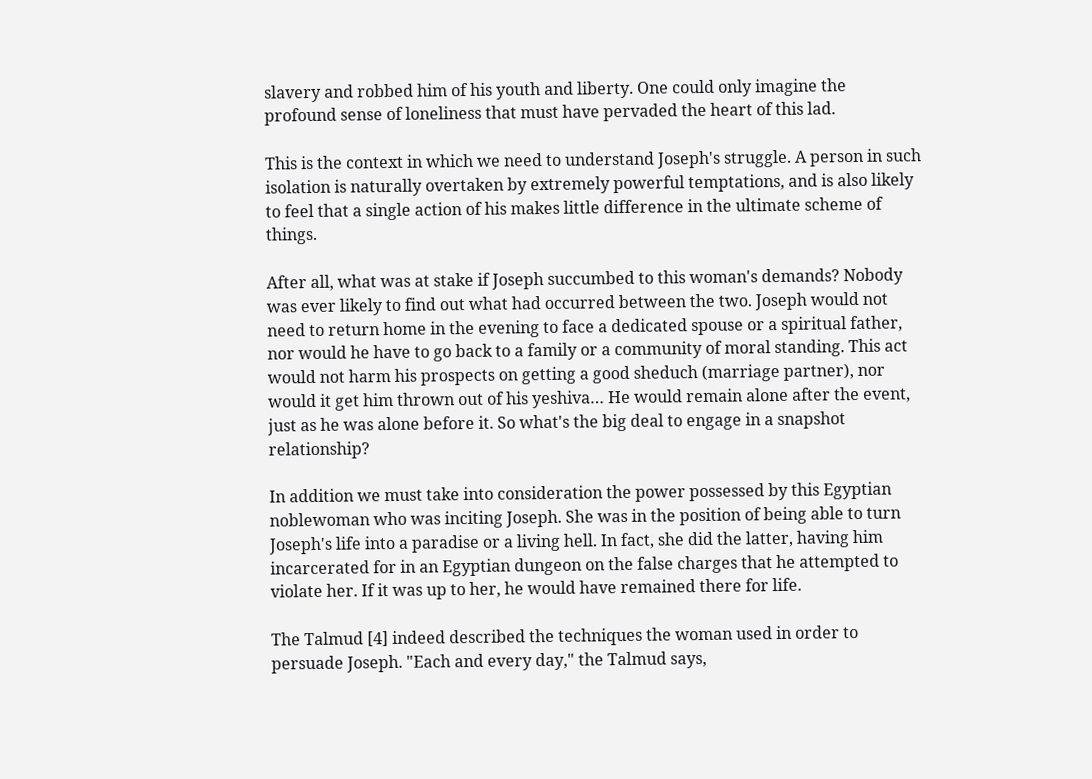slavery and robbed him of his youth and liberty. One could only imagine the profound sense of loneliness that must have pervaded the heart of this lad.

This is the context in which we need to understand Joseph's struggle. A person in such isolation is naturally overtaken by extremely powerful temptations, and is also likely to feel that a single action of his makes little difference in the ultimate scheme of things.

After all, what was at stake if Joseph succumbed to this woman's demands? Nobody was ever likely to find out what had occurred between the two. Joseph would not need to return home in the evening to face a dedicated spouse or a spiritual father, nor would he have to go back to a family or a community of moral standing. This act would not harm his prospects on getting a good sheduch (marriage partner), nor would it get him thrown out of his yeshiva… He would remain alone after the event, just as he was alone before it. So what's the big deal to engage in a snapshot relationship?

In addition we must take into consideration the power possessed by this Egyptian noblewoman who was inciting Joseph. She was in the position of being able to turn Joseph's life into a paradise or a living hell. In fact, she did the latter, having him incarcerated for in an Egyptian dungeon on the false charges that he attempted to violate her. If it was up to her, he would have remained there for life.

The Talmud [4] indeed described the techniques the woman used in order to persuade Joseph. "Each and every day," the Talmud says,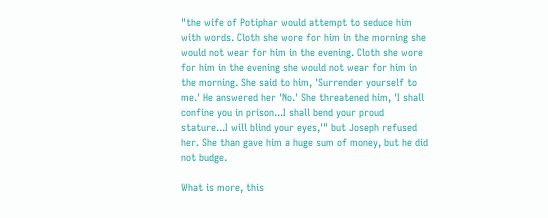"the wife of Potiphar would attempt to seduce him with words. Cloth she wore for him in the morning she would not wear for him in the evening. Cloth she wore for him in the evening she would not wear for him in the morning. She said to him, 'Surrender yourself to me.' He answered her 'No.' She threatened him, 'I shall confine you in prison...I shall bend your proud stature...I will blind your eyes,'" but Joseph refused her. She than gave him a huge sum of money, but he did not budge.

What is more, this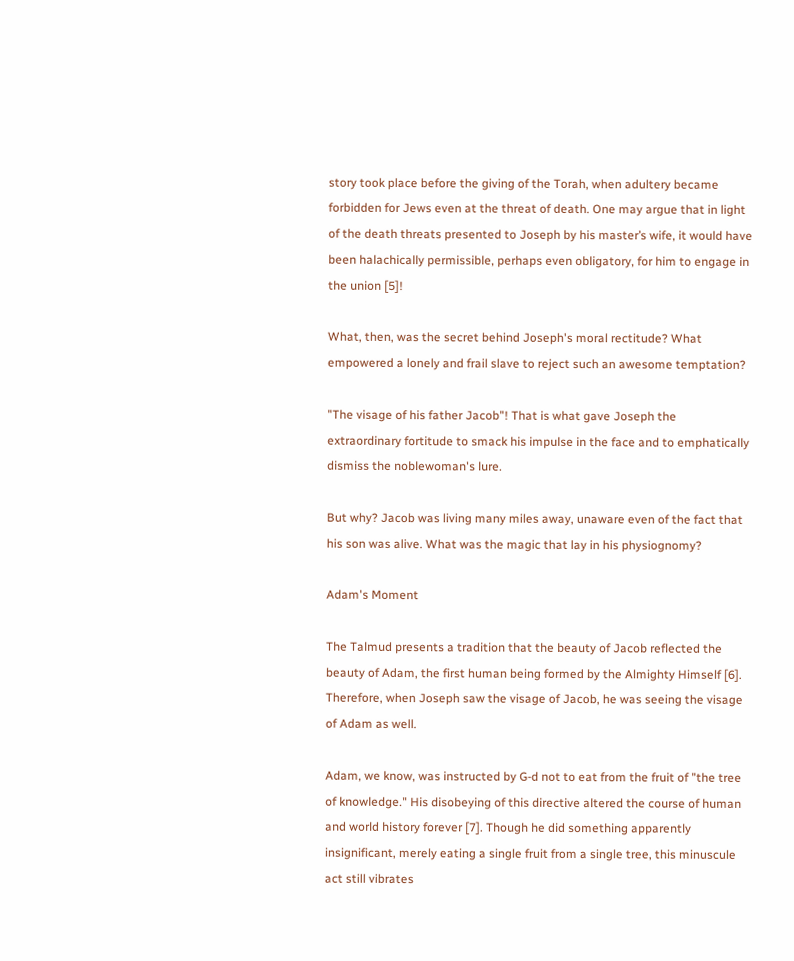story took place before the giving of the Torah, when adultery became forbidden for Jews even at the threat of death. One may argue that in light of the death threats presented to Joseph by his master’s wife, it would have been halachically permissible, perhaps even obligatory, for him to engage in the union [5]!

What, then, was the secret behind Joseph's moral rectitude? What empowered a lonely and frail slave to reject such an awesome temptation?

"The visage of his father Jacob"! That is what gave Joseph the extraordinary fortitude to smack his impulse in the face and to emphatically dismiss the noblewoman's lure.

But why? Jacob was living many miles away, unaware even of the fact that his son was alive. What was the magic that lay in his physiognomy?

Adam's Moment

The Talmud presents a tradition that the beauty of Jacob reflected the beauty of Adam, the first human being formed by the Almighty Himself [6]. Therefore, when Joseph saw the visage of Jacob, he was seeing the visage of Adam as well.

Adam, we know, was instructed by G-d not to eat from the fruit of "the tree of knowledge." His disobeying of this directive altered the course of human and world history forever [7]. Though he did something apparently insignificant, merely eating a single fruit from a single tree, this minuscule act still vibrates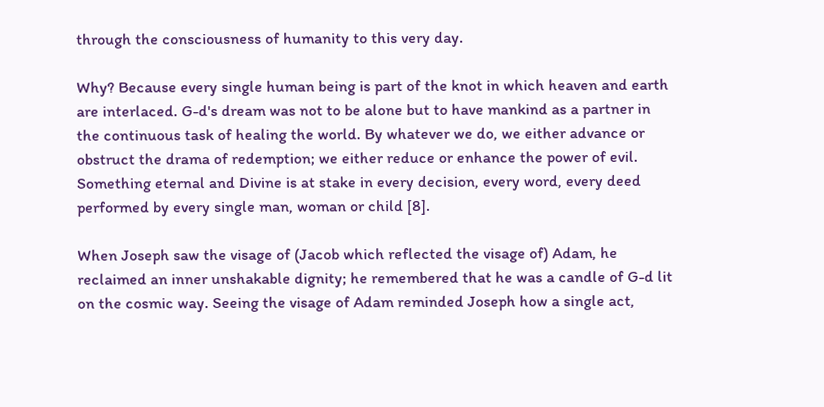through the consciousness of humanity to this very day.

Why? Because every single human being is part of the knot in which heaven and earth are interlaced. G-d's dream was not to be alone but to have mankind as a partner in the continuous task of healing the world. By whatever we do, we either advance or obstruct the drama of redemption; we either reduce or enhance the power of evil. Something eternal and Divine is at stake in every decision, every word, every deed performed by every single man, woman or child [8].

When Joseph saw the visage of (Jacob which reflected the visage of) Adam, he reclaimed an inner unshakable dignity; he remembered that he was a candle of G-d lit on the cosmic way. Seeing the visage of Adam reminded Joseph how a single act,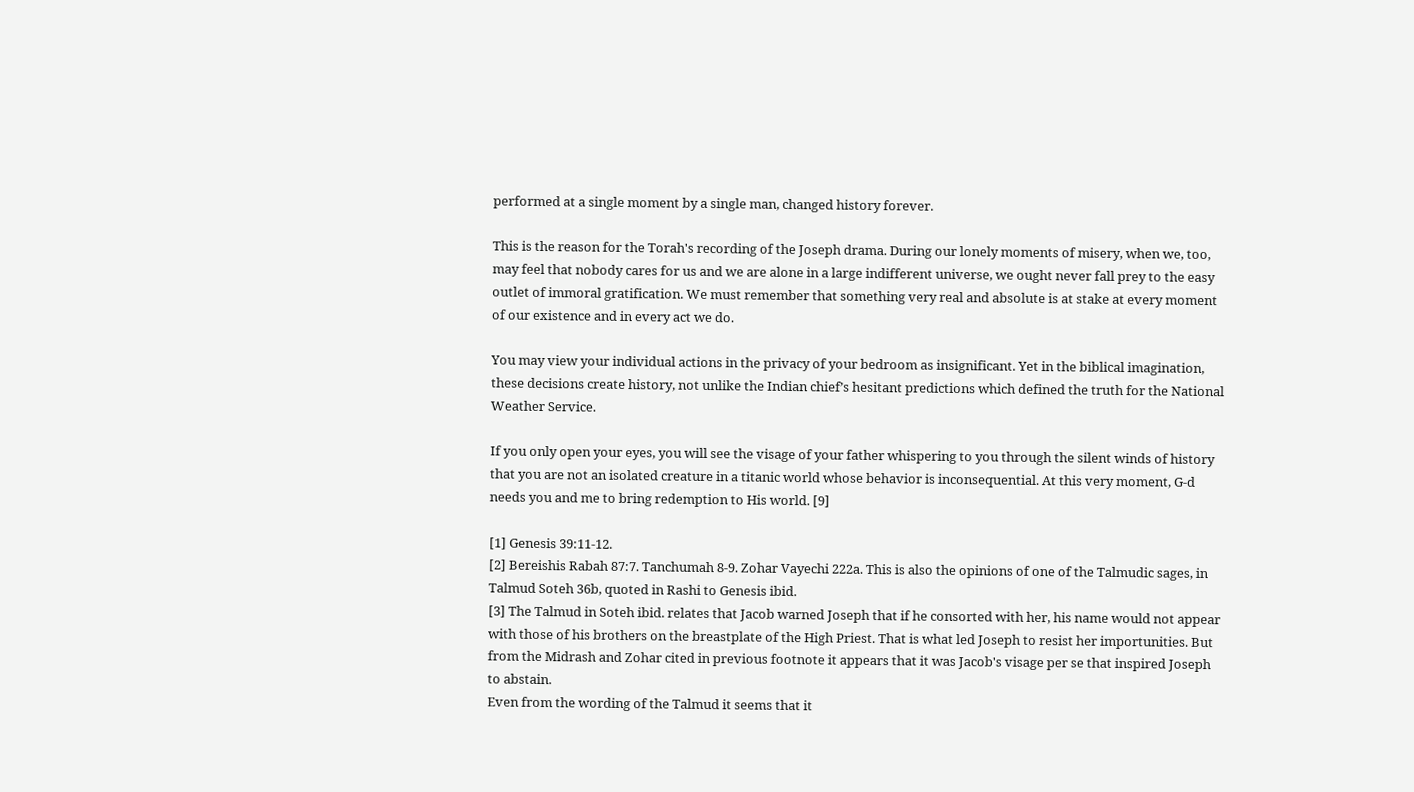performed at a single moment by a single man, changed history forever.

This is the reason for the Torah's recording of the Joseph drama. During our lonely moments of misery, when we, too, may feel that nobody cares for us and we are alone in a large indifferent universe, we ought never fall prey to the easy outlet of immoral gratification. We must remember that something very real and absolute is at stake at every moment of our existence and in every act we do.

You may view your individual actions in the privacy of your bedroom as insignificant. Yet in the biblical imagination, these decisions create history, not unlike the Indian chief’s hesitant predictions which defined the truth for the National Weather Service.

If you only open your eyes, you will see the visage of your father whispering to you through the silent winds of history that you are not an isolated creature in a titanic world whose behavior is inconsequential. At this very moment, G-d needs you and me to bring redemption to His world. [9]

[1] Genesis 39:11-12.
[2] Bereishis Rabah 87:7. Tanchumah 8-9. Zohar Vayechi 222a. This is also the opinions of one of the Talmudic sages, in Talmud Soteh 36b, quoted in Rashi to Genesis ibid.
[3] The Talmud in Soteh ibid. relates that Jacob warned Joseph that if he consorted with her, his name would not appear with those of his brothers on the breastplate of the High Priest. That is what led Joseph to resist her importunities. But from the Midrash and Zohar cited in previous footnote it appears that it was Jacob's visage per se that inspired Joseph to abstain.
Even from the wording of the Talmud it seems that it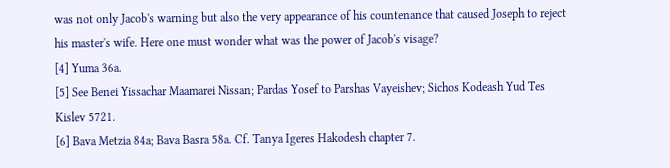was not only Jacob's warning but also the very appearance of his countenance that caused Joseph to reject his master's wife. Here one must wonder what was the power of Jacob's visage?
[4] Yuma 36a.
[5] See Benei Yissachar Maamarei Nissan; Pardas Yosef to Parshas Vayeishev; Sichos Kodeash Yud Tes Kislev 5721.
[6] Bava Metzia 84a; Bava Basra 58a. Cf. Tanya Igeres Hakodesh chapter 7.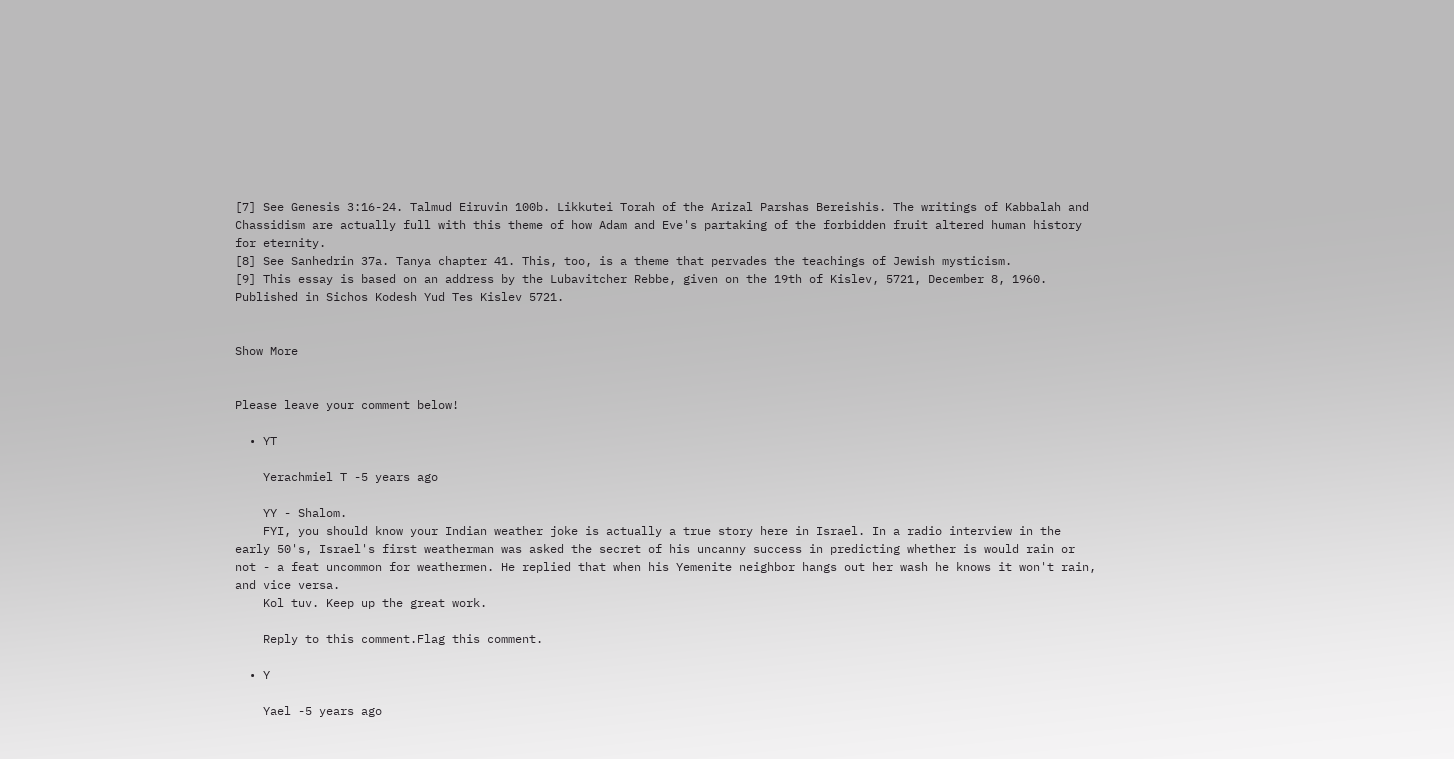[7] See Genesis 3:16-24. Talmud Eiruvin 100b. Likkutei Torah of the Arizal Parshas Bereishis. The writings of Kabbalah and Chassidism are actually full with this theme of how Adam and Eve's partaking of the forbidden fruit altered human history for eternity.
[8] See Sanhedrin 37a. Tanya chapter 41. This, too, is a theme that pervades the teachings of Jewish mysticism.
[9] This essay is based on an address by the Lubavitcher Rebbe, given on the 19th of Kislev, 5721, December 8, 1960. Published in Sichos Kodesh Yud Tes Kislev 5721.


Show More


Please leave your comment below!

  • YT

    Yerachmiel T -5 years ago

    YY - Shalom.
    FYI, you should know your Indian weather joke is actually a true story here in Israel. In a radio interview in the early 50's, Israel's first weatherman was asked the secret of his uncanny success in predicting whether is would rain or not - a feat uncommon for weathermen. He replied that when his Yemenite neighbor hangs out her wash he knows it won't rain, and vice versa.
    Kol tuv. Keep up the great work.

    Reply to this comment.Flag this comment.

  • Y

    Yael -5 years ago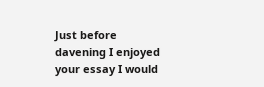Just before davening I enjoyed your essay I would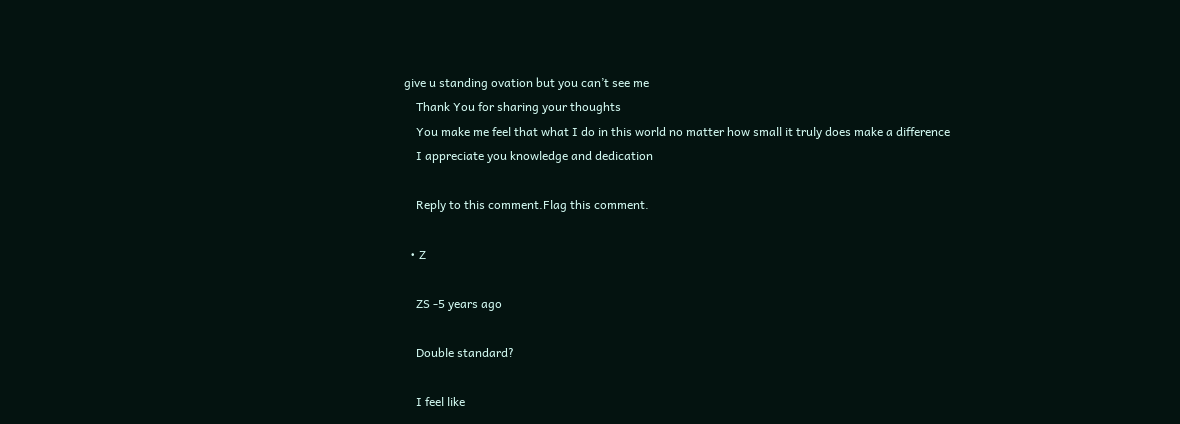give u standing ovation but you can’t see me
    Thank You for sharing your thoughts
    You make me feel that what I do in this world no matter how small it truly does make a difference
    I appreciate you knowledge and dedication

    Reply to this comment.Flag this comment.

  • Z

    ZS -5 years ago

    Double standard?

    I feel like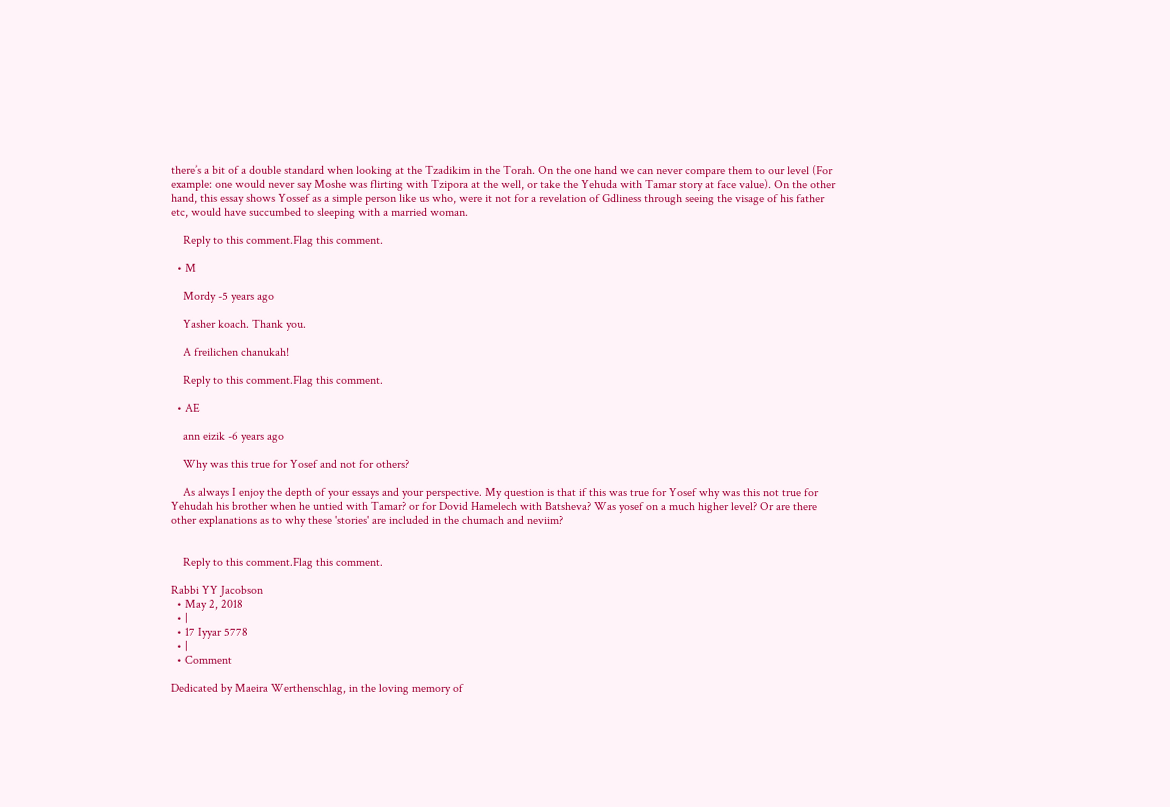there’s a bit of a double standard when looking at the Tzadikim in the Torah. On the one hand we can never compare them to our level (For example: one would never say Moshe was flirting with Tzipora at the well, or take the Yehuda with Tamar story at face value). On the other hand, this essay shows Yossef as a simple person like us who, were it not for a revelation of Gdliness through seeing the visage of his father etc, would have succumbed to sleeping with a married woman.

    Reply to this comment.Flag this comment.

  • M

    Mordy -5 years ago

    Yasher koach. Thank you.

    A freilichen chanukah!

    Reply to this comment.Flag this comment.

  • AE

    ann eizik -6 years ago

    Why was this true for Yosef and not for others?

    As always I enjoy the depth of your essays and your perspective. My question is that if this was true for Yosef why was this not true for Yehudah his brother when he untied with Tamar? or for Dovid Hamelech with Batsheva? Was yosef on a much higher level? Or are there other explanations as to why these 'stories' are included in the chumach and neviim?


    Reply to this comment.Flag this comment.

Rabbi YY Jacobson
  • May 2, 2018
  • |
  • 17 Iyyar 5778
  • |
  • Comment

Dedicated by Maeira Werthenschlag, in the loving memory of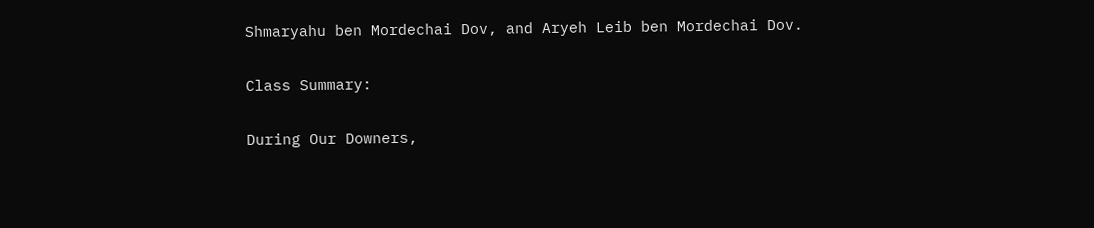Shmaryahu ben Mordechai Dov, and Aryeh Leib ben Mordechai Dov.

Class Summary:

During Our Downers,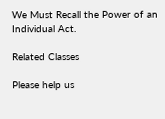We Must Recall the Power of an Individual Act.

Related Classes

Please help us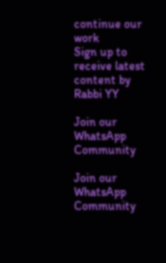continue our work
Sign up to receive latest content by Rabbi YY

Join our WhatsApp Community

Join our WhatsApp Community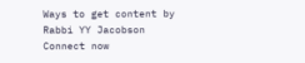Ways to get content by Rabbi YY Jacobson
Connect now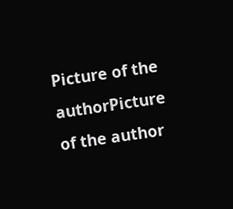Picture of the authorPicture of the author